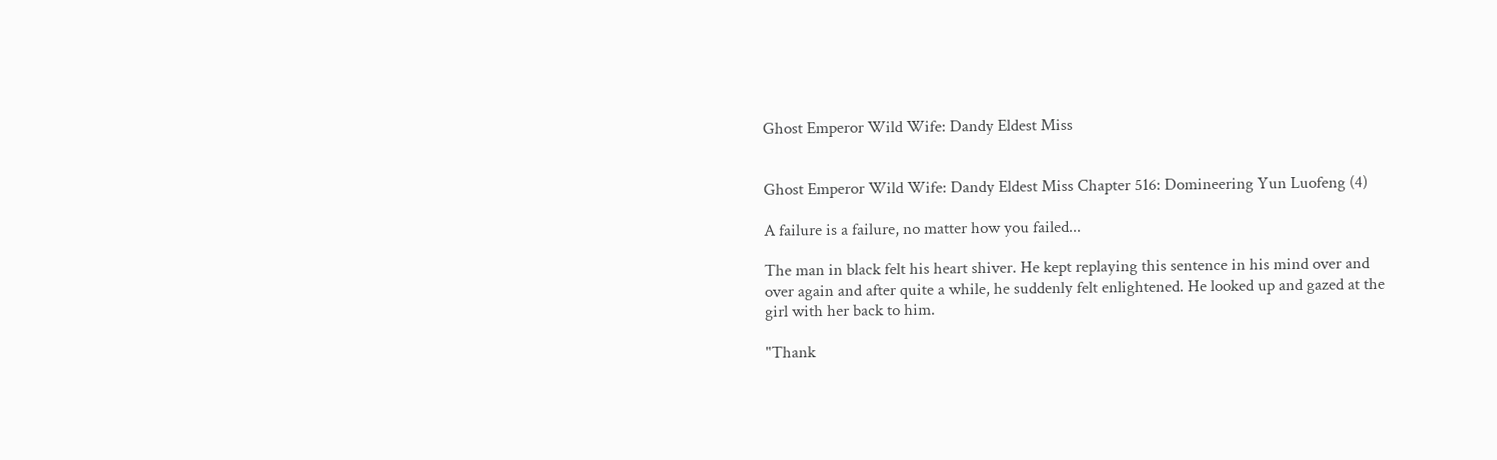Ghost Emperor Wild Wife: Dandy Eldest Miss


Ghost Emperor Wild Wife: Dandy Eldest Miss Chapter 516: Domineering Yun Luofeng (4)

A failure is a failure, no matter how you failed...

The man in black felt his heart shiver. He kept replaying this sentence in his mind over and over again and after quite a while, he suddenly felt enlightened. He looked up and gazed at the girl with her back to him.

"Thank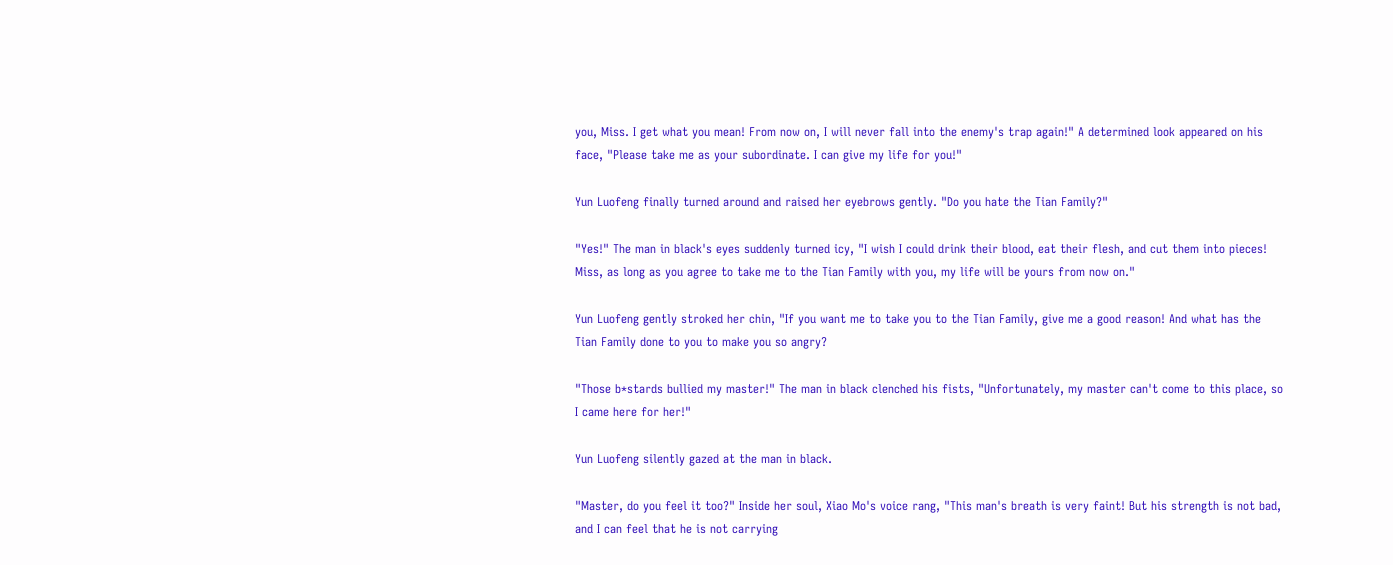you, Miss. I get what you mean! From now on, I will never fall into the enemy's trap again!" A determined look appeared on his face, "Please take me as your subordinate. I can give my life for you!"

Yun Luofeng finally turned around and raised her eyebrows gently. "Do you hate the Tian Family?"

"Yes!" The man in black's eyes suddenly turned icy, "I wish I could drink their blood, eat their flesh, and cut them into pieces! Miss, as long as you agree to take me to the Tian Family with you, my life will be yours from now on."

Yun Luofeng gently stroked her chin, "If you want me to take you to the Tian Family, give me a good reason! And what has the Tian Family done to you to make you so angry?

"Those b*stards bullied my master!" The man in black clenched his fists, "Unfortunately, my master can't come to this place, so I came here for her!"

Yun Luofeng silently gazed at the man in black.

"Master, do you feel it too?" Inside her soul, Xiao Mo's voice rang, "This man's breath is very faint! But his strength is not bad, and I can feel that he is not carrying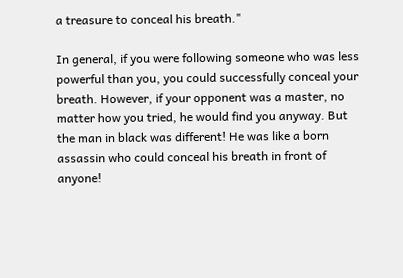a treasure to conceal his breath."

In general, if you were following someone who was less powerful than you, you could successfully conceal your breath. However, if your opponent was a master, no matter how you tried, he would find you anyway. But the man in black was different! He was like a born assassin who could conceal his breath in front of anyone!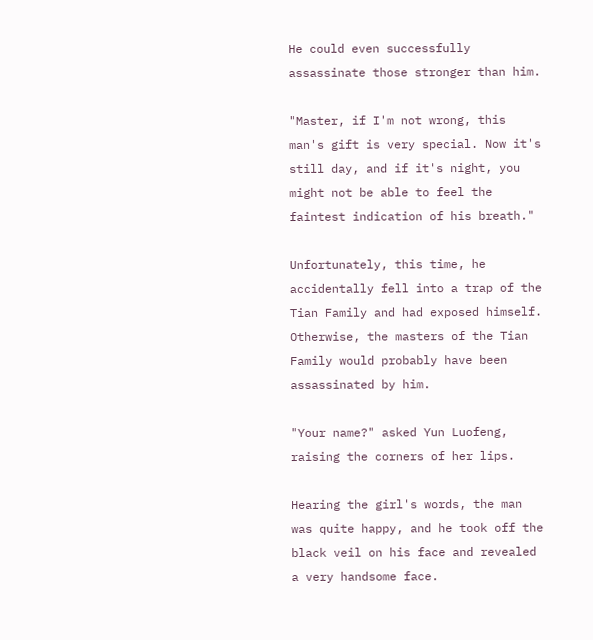He could even successfully assassinate those stronger than him.

"Master, if I'm not wrong, this man's gift is very special. Now it's still day, and if it's night, you might not be able to feel the faintest indication of his breath."

Unfortunately, this time, he accidentally fell into a trap of the Tian Family and had exposed himself. Otherwise, the masters of the Tian Family would probably have been assassinated by him.

"Your name?" asked Yun Luofeng, raising the corners of her lips.

Hearing the girl's words, the man was quite happy, and he took off the black veil on his face and revealed a very handsome face.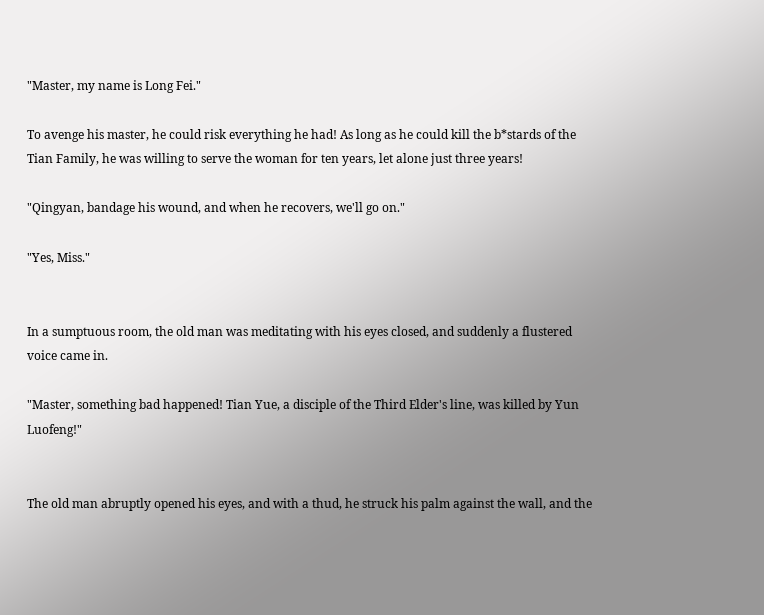"Master, my name is Long Fei."

To avenge his master, he could risk everything he had! As long as he could kill the b*stards of the Tian Family, he was willing to serve the woman for ten years, let alone just three years!

"Qingyan, bandage his wound, and when he recovers, we'll go on."

"Yes, Miss."


In a sumptuous room, the old man was meditating with his eyes closed, and suddenly a flustered voice came in.

"Master, something bad happened! Tian Yue, a disciple of the Third Elder's line, was killed by Yun Luofeng!"


The old man abruptly opened his eyes, and with a thud, he struck his palm against the wall, and the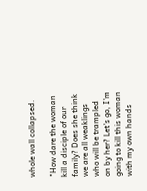whole wall collapsed.

"How dare the woman kill a disciple of our family? Does she think we are all weaklings who will be trampled on by her? Let's go, I'm going to kill this woman with my own hands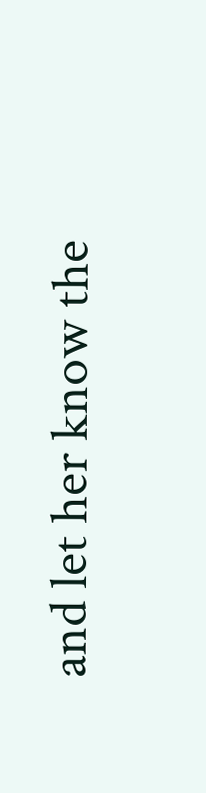and let her know the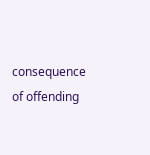consequence of offending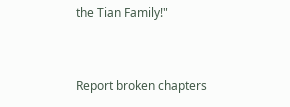the Tian Family!"


Report broken chapters